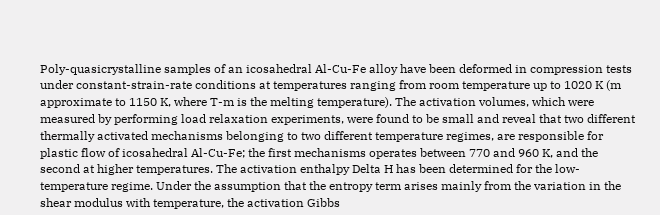Poly-quasicrystalline samples of an icosahedral Al-Cu-Fe alloy have been deformed in compression tests under constant-strain-rate conditions at temperatures ranging from room temperature up to 1020 K (m approximate to 1150 K, where T-m is the melting temperature). The activation volumes, which were measured by performing load relaxation experiments, were found to be small and reveal that two different thermally activated mechanisms belonging to two different temperature regimes, are responsible for plastic flow of icosahedral Al-Cu-Fe; the first mechanisms operates between 770 and 960 K, and the second at higher temperatures. The activation enthalpy Delta H has been determined for the low-temperature regime. Under the assumption that the entropy term arises mainly from the variation in the shear modulus with temperature, the activation Gibbs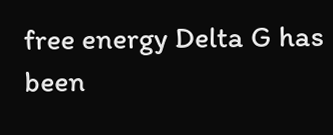free energy Delta G has been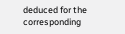deduced for the corresponding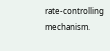rate-controlling mechanism.